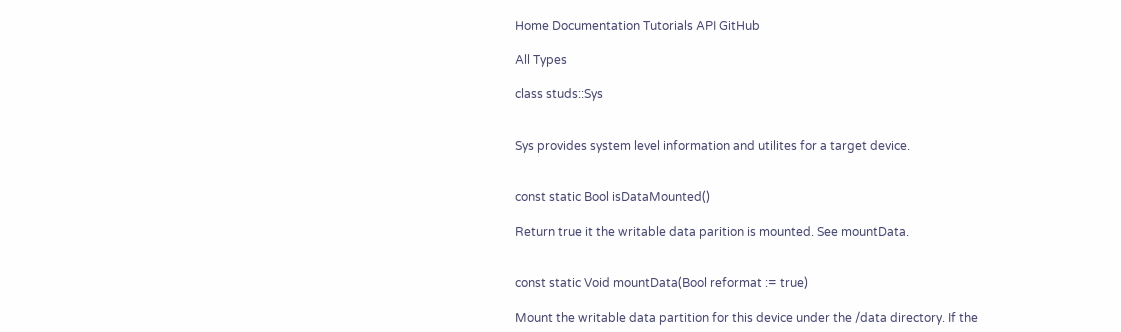Home Documentation Tutorials API GitHub

All Types

class studs::Sys


Sys provides system level information and utilites for a target device.


const static Bool isDataMounted()

Return true it the writable data parition is mounted. See mountData.


const static Void mountData(Bool reformat := true)

Mount the writable data partition for this device under the /data directory. If the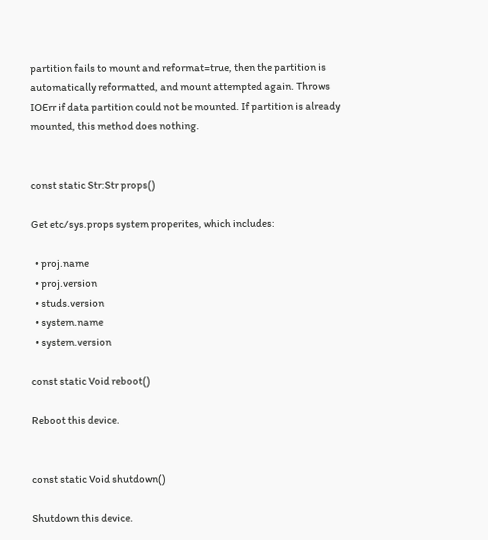partition fails to mount and reformat=true, then the partition is automatically reformatted, and mount attempted again. Throws IOErr if data partition could not be mounted. If partition is already mounted, this method does nothing.


const static Str:Str props()

Get etc/sys.props system properites, which includes:

  • proj.name
  • proj.version
  • studs.version
  • system.name
  • system.version

const static Void reboot()

Reboot this device.


const static Void shutdown()

Shutdown this device.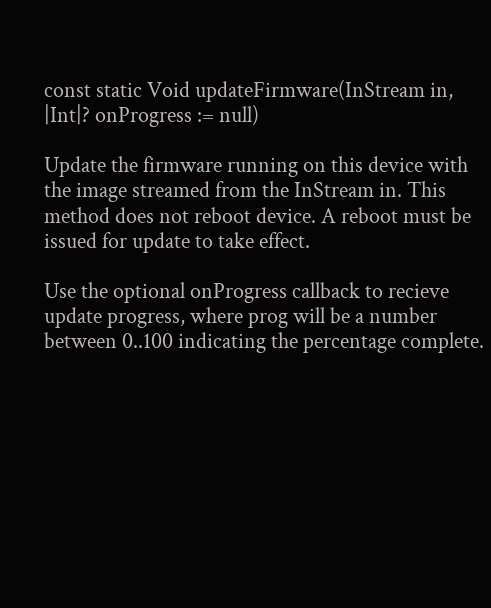const static Void updateFirmware(InStream in, |Int|? onProgress := null)

Update the firmware running on this device with the image streamed from the InStream in. This method does not reboot device. A reboot must be issued for update to take effect.

Use the optional onProgress callback to recieve update progress, where prog will be a number between 0..100 indicating the percentage complete.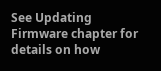See Updating Firmware chapter for details on how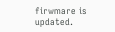firwmare is updated.